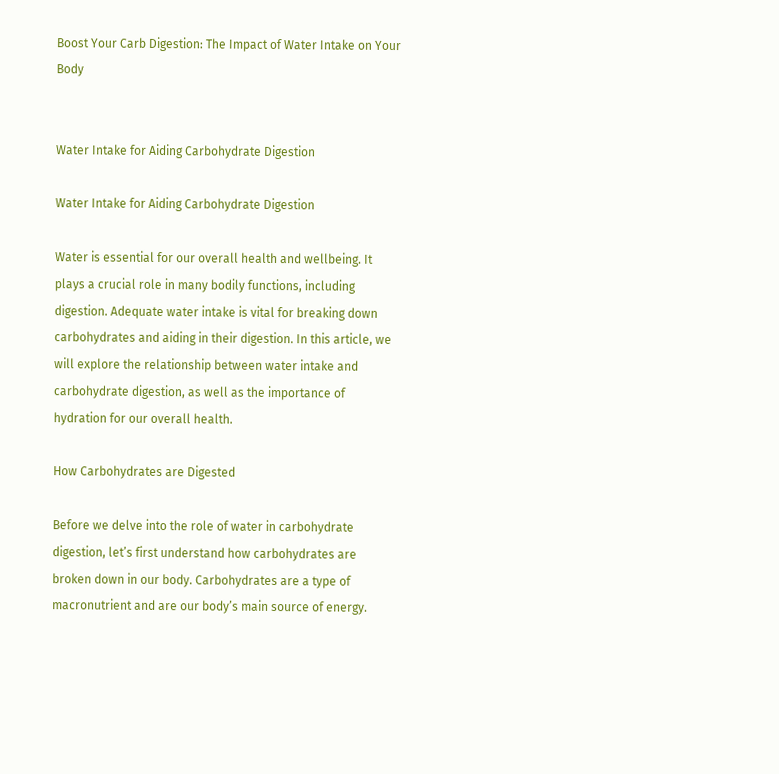Boost Your Carb Digestion: The Impact of Water Intake on Your Body


Water Intake for Aiding Carbohydrate Digestion

Water Intake for Aiding Carbohydrate Digestion

Water is essential for our overall health and wellbeing. It plays a crucial role in many bodily functions, including digestion. Adequate water intake is vital for breaking down carbohydrates and aiding in their digestion. In this article, we will explore the relationship between water intake and carbohydrate digestion, as well as the importance of hydration for our overall health.

How Carbohydrates are Digested

Before we delve into the role of water in carbohydrate digestion, let’s first understand how carbohydrates are broken down in our body. Carbohydrates are a type of macronutrient and are our body’s main source of energy.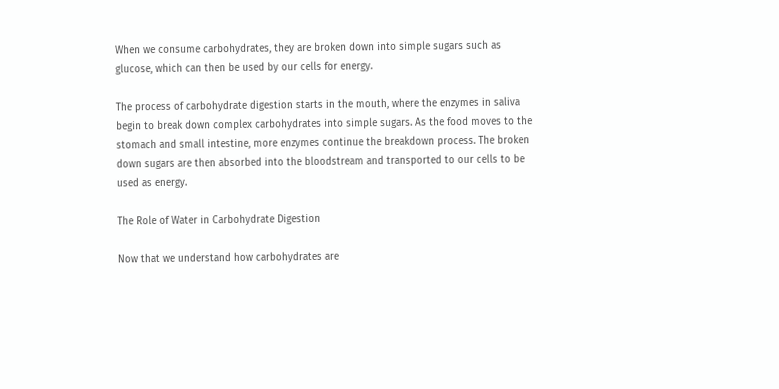When we consume carbohydrates, they are broken down into simple sugars such as glucose, which can then be used by our cells for energy.

The process of carbohydrate digestion starts in the mouth, where the enzymes in saliva begin to break down complex carbohydrates into simple sugars. As the food moves to the stomach and small intestine, more enzymes continue the breakdown process. The broken down sugars are then absorbed into the bloodstream and transported to our cells to be used as energy.

The Role of Water in Carbohydrate Digestion

Now that we understand how carbohydrates are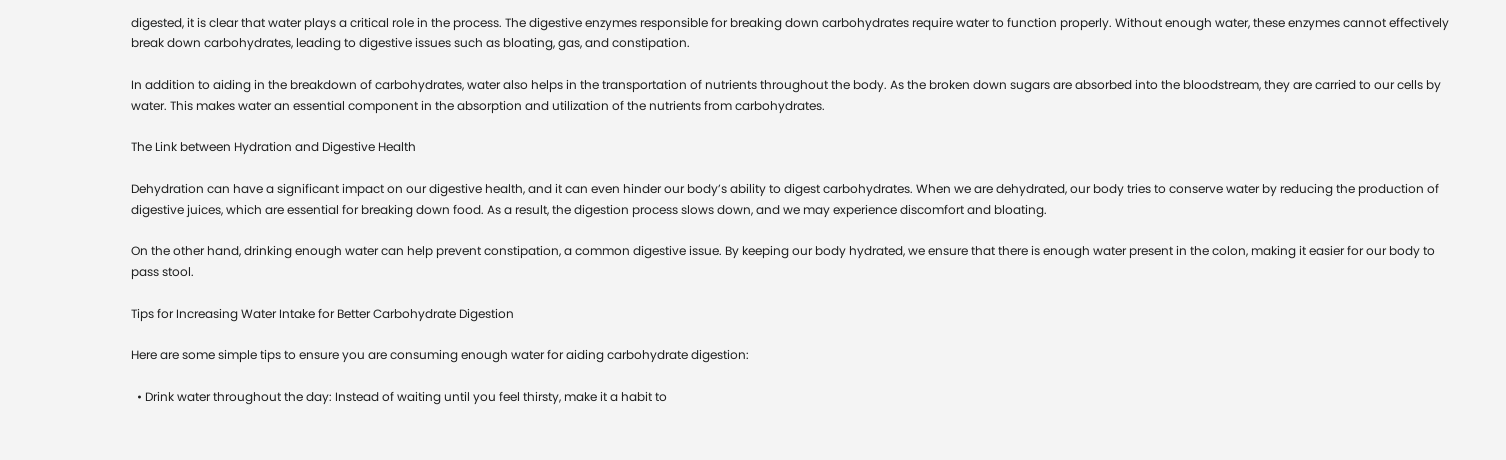digested, it is clear that water plays a critical role in the process. The digestive enzymes responsible for breaking down carbohydrates require water to function properly. Without enough water, these enzymes cannot effectively break down carbohydrates, leading to digestive issues such as bloating, gas, and constipation.

In addition to aiding in the breakdown of carbohydrates, water also helps in the transportation of nutrients throughout the body. As the broken down sugars are absorbed into the bloodstream, they are carried to our cells by water. This makes water an essential component in the absorption and utilization of the nutrients from carbohydrates.

The Link between Hydration and Digestive Health

Dehydration can have a significant impact on our digestive health, and it can even hinder our body’s ability to digest carbohydrates. When we are dehydrated, our body tries to conserve water by reducing the production of digestive juices, which are essential for breaking down food. As a result, the digestion process slows down, and we may experience discomfort and bloating.

On the other hand, drinking enough water can help prevent constipation, a common digestive issue. By keeping our body hydrated, we ensure that there is enough water present in the colon, making it easier for our body to pass stool.

Tips for Increasing Water Intake for Better Carbohydrate Digestion

Here are some simple tips to ensure you are consuming enough water for aiding carbohydrate digestion:

  • Drink water throughout the day: Instead of waiting until you feel thirsty, make it a habit to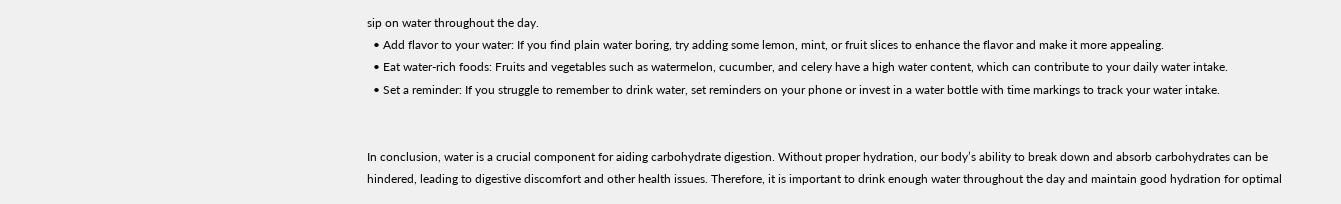sip on water throughout the day.
  • Add flavor to your water: If you find plain water boring, try adding some lemon, mint, or fruit slices to enhance the flavor and make it more appealing.
  • Eat water-rich foods: Fruits and vegetables such as watermelon, cucumber, and celery have a high water content, which can contribute to your daily water intake.
  • Set a reminder: If you struggle to remember to drink water, set reminders on your phone or invest in a water bottle with time markings to track your water intake.


In conclusion, water is a crucial component for aiding carbohydrate digestion. Without proper hydration, our body’s ability to break down and absorb carbohydrates can be hindered, leading to digestive discomfort and other health issues. Therefore, it is important to drink enough water throughout the day and maintain good hydration for optimal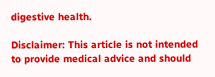digestive health.

Disclaimer: This article is not intended to provide medical advice and should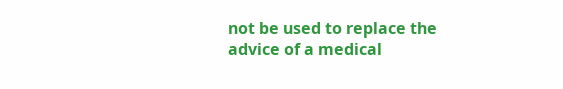not be used to replace the advice of a medical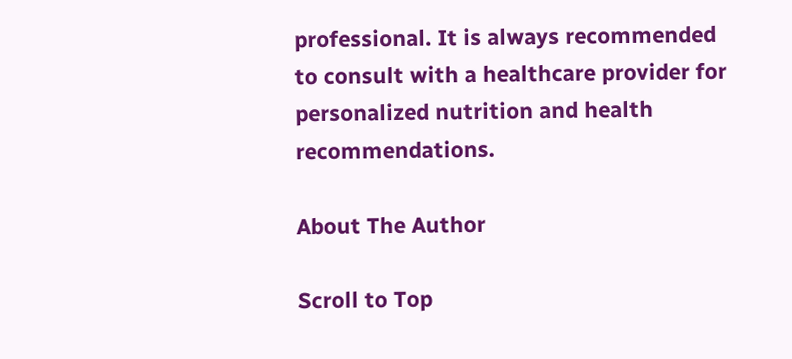professional. It is always recommended to consult with a healthcare provider for personalized nutrition and health recommendations.

About The Author

Scroll to Top